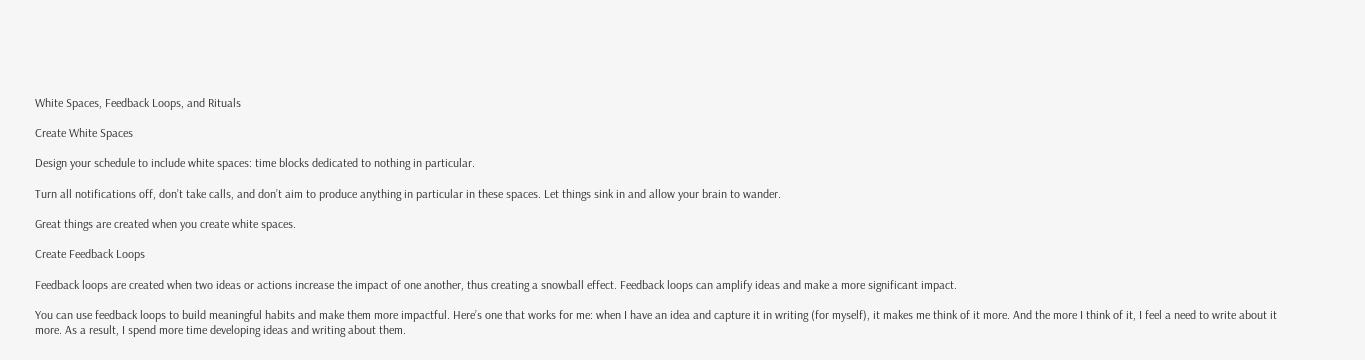White Spaces, Feedback Loops, and Rituals

Create White Spaces

Design your schedule to include white spaces: time blocks dedicated to nothing in particular.

Turn all notifications off, don’t take calls, and don’t aim to produce anything in particular in these spaces. Let things sink in and allow your brain to wander.

Great things are created when you create white spaces.

Create Feedback Loops

Feedback loops are created when two ideas or actions increase the impact of one another, thus creating a snowball effect. Feedback loops can amplify ideas and make a more significant impact.

You can use feedback loops to build meaningful habits and make them more impactful. Here’s one that works for me: when I have an idea and capture it in writing (for myself), it makes me think of it more. And the more I think of it, I feel a need to write about it more. As a result, I spend more time developing ideas and writing about them.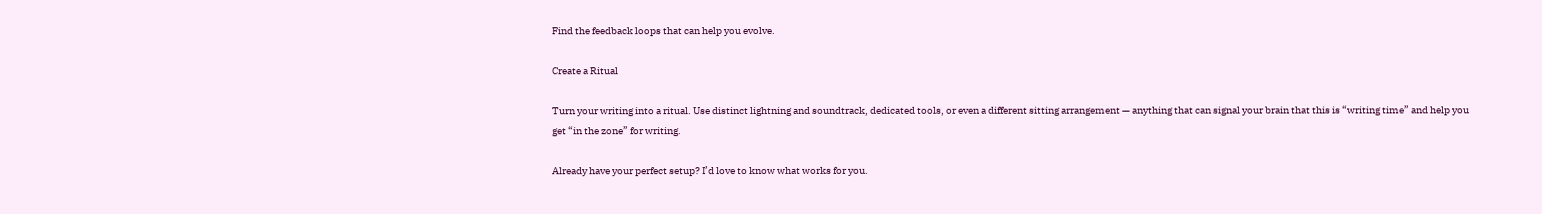Find the feedback loops that can help you evolve.

Create a Ritual

Turn your writing into a ritual. Use distinct lightning and soundtrack, dedicated tools, or even a different sitting arrangement — anything that can signal your brain that this is “writing time” and help you get “in the zone” for writing.

Already have your perfect setup? I’d love to know what works for you.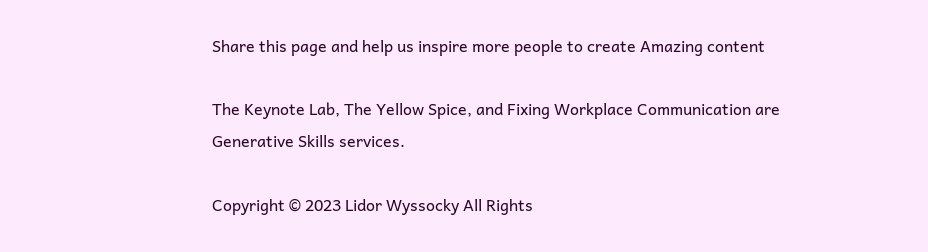Share this page and help us inspire more people to create Amazing content

The Keynote Lab, The Yellow Spice, and Fixing Workplace Communication are Generative Skills services.

Copyright © 2023 Lidor Wyssocky All Rights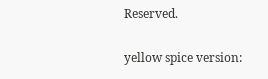Reserved.

yellow spice version: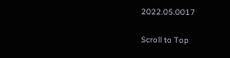2022.05.0017

Scroll to Top